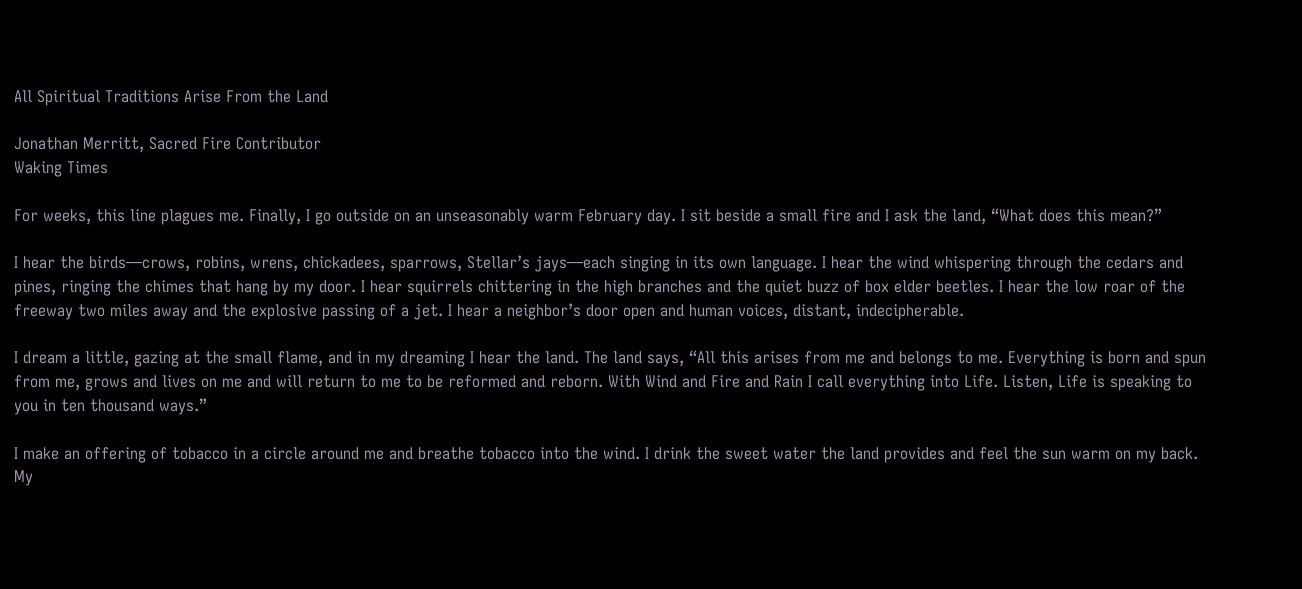All Spiritual Traditions Arise From the Land

Jonathan Merritt, Sacred Fire Contributor
Waking Times

For weeks, this line plagues me. Finally, I go outside on an unseasonably warm February day. I sit beside a small fire and I ask the land, “What does this mean?”

I hear the birds—crows, robins, wrens, chickadees, sparrows, Stellar’s jays—each singing in its own language. I hear the wind whispering through the cedars and pines, ringing the chimes that hang by my door. I hear squirrels chittering in the high branches and the quiet buzz of box elder beetles. I hear the low roar of the freeway two miles away and the explosive passing of a jet. I hear a neighbor’s door open and human voices, distant, indecipherable.

I dream a little, gazing at the small flame, and in my dreaming I hear the land. The land says, “All this arises from me and belongs to me. Everything is born and spun from me, grows and lives on me and will return to me to be reformed and reborn. With Wind and Fire and Rain I call everything into Life. Listen, Life is speaking to you in ten thousand ways.”

I make an offering of tobacco in a circle around me and breathe tobacco into the wind. I drink the sweet water the land provides and feel the sun warm on my back. My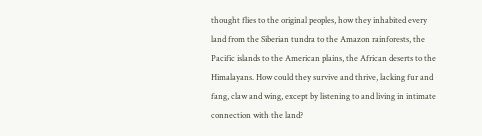thought flies to the original peoples, how they inhabited every land from the Siberian tundra to the Amazon rainforests, the Pacific islands to the American plains, the African deserts to the Himalayans. How could they survive and thrive, lacking fur and fang, claw and wing, except by listening to and living in intimate connection with the land?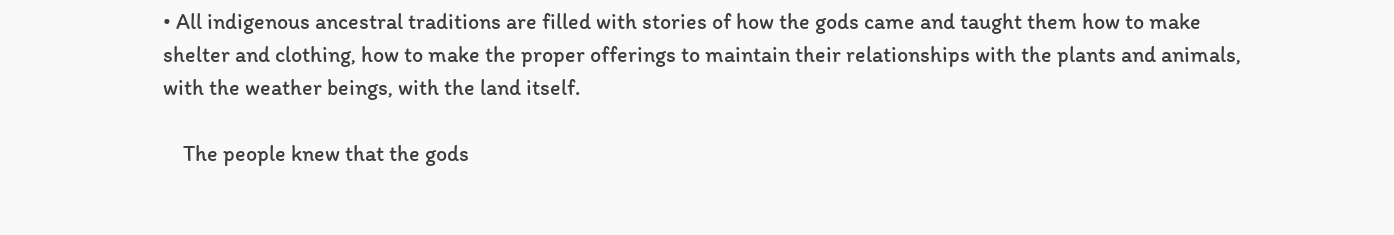• All indigenous ancestral traditions are filled with stories of how the gods came and taught them how to make shelter and clothing, how to make the proper offerings to maintain their relationships with the plants and animals, with the weather beings, with the land itself.

    The people knew that the gods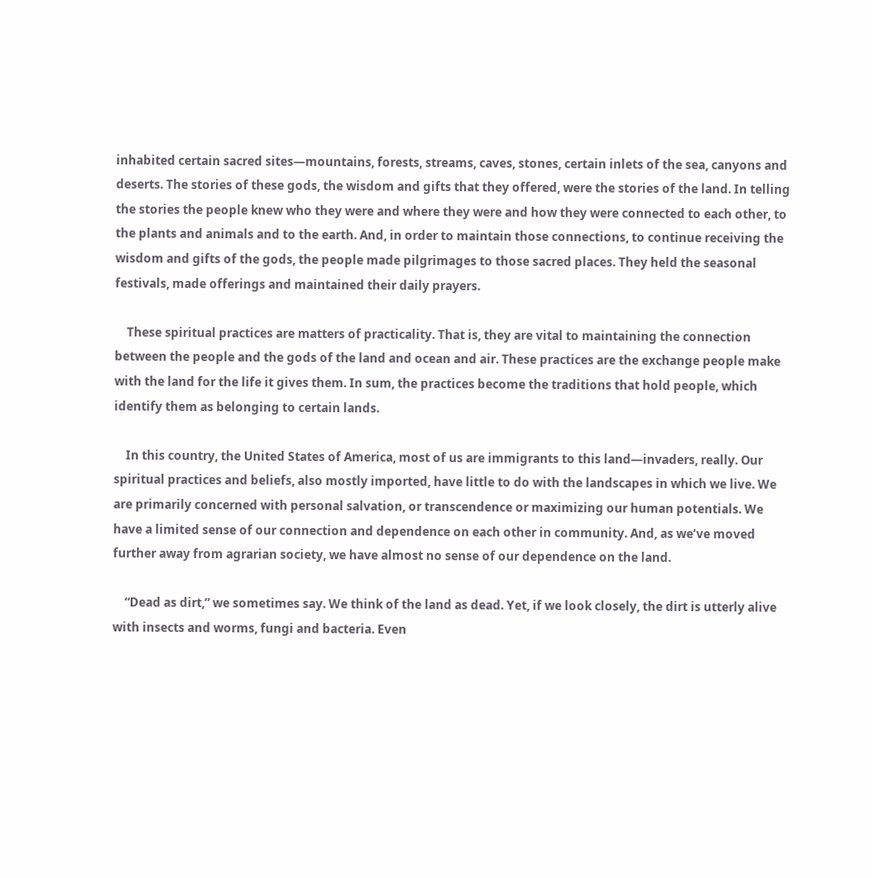inhabited certain sacred sites—mountains, forests, streams, caves, stones, certain inlets of the sea, canyons and deserts. The stories of these gods, the wisdom and gifts that they offered, were the stories of the land. In telling the stories the people knew who they were and where they were and how they were connected to each other, to the plants and animals and to the earth. And, in order to maintain those connections, to continue receiving the wisdom and gifts of the gods, the people made pilgrimages to those sacred places. They held the seasonal festivals, made offerings and maintained their daily prayers.

    These spiritual practices are matters of practicality. That is, they are vital to maintaining the connection between the people and the gods of the land and ocean and air. These practices are the exchange people make with the land for the life it gives them. In sum, the practices become the traditions that hold people, which identify them as belonging to certain lands.

    In this country, the United States of America, most of us are immigrants to this land—invaders, really. Our spiritual practices and beliefs, also mostly imported, have little to do with the landscapes in which we live. We are primarily concerned with personal salvation, or transcendence or maximizing our human potentials. We have a limited sense of our connection and dependence on each other in community. And, as we’ve moved further away from agrarian society, we have almost no sense of our dependence on the land.

    “Dead as dirt,” we sometimes say. We think of the land as dead. Yet, if we look closely, the dirt is utterly alive with insects and worms, fungi and bacteria. Even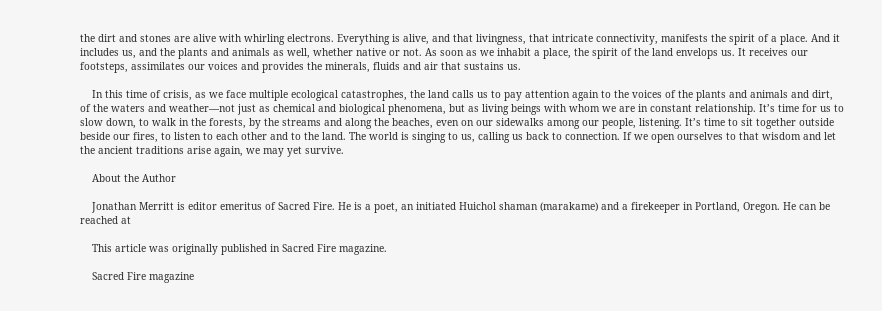the dirt and stones are alive with whirling electrons. Everything is alive, and that livingness, that intricate connectivity, manifests the spirit of a place. And it includes us, and the plants and animals as well, whether native or not. As soon as we inhabit a place, the spirit of the land envelops us. It receives our footsteps, assimilates our voices and provides the minerals, fluids and air that sustains us.

    In this time of crisis, as we face multiple ecological catastrophes, the land calls us to pay attention again to the voices of the plants and animals and dirt, of the waters and weather—not just as chemical and biological phenomena, but as living beings with whom we are in constant relationship. It’s time for us to slow down, to walk in the forests, by the streams and along the beaches, even on our sidewalks among our people, listening. It’s time to sit together outside beside our fires, to listen to each other and to the land. The world is singing to us, calling us back to connection. If we open ourselves to that wisdom and let the ancient traditions arise again, we may yet survive.

    About the Author

    Jonathan Merritt is editor emeritus of Sacred Fire. He is a poet, an initiated Huichol shaman (marakame) and a firekeeper in Portland, Oregon. He can be reached at

    This article was originally published in Sacred Fire magazine.

    Sacred Fire magazine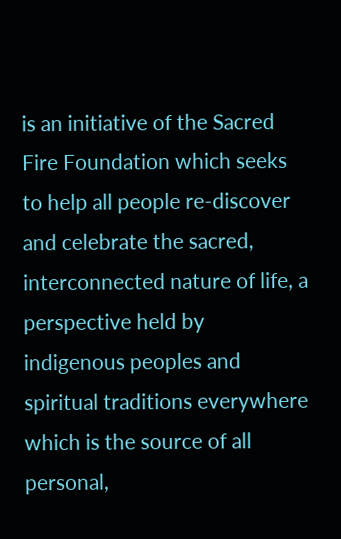is an initiative of the Sacred Fire Foundation which seeks to help all people re-discover and celebrate the sacred, interconnected nature of life, a perspective held by indigenous peoples and spiritual traditions everywhere which is the source of all personal,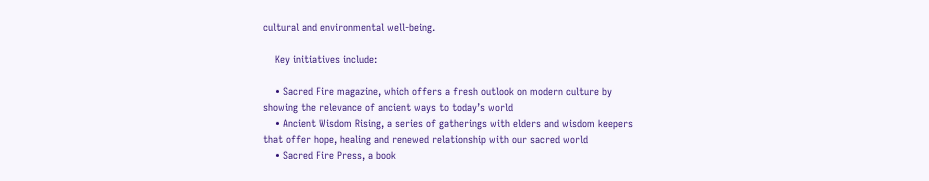cultural and environmental well-being.

    Key initiatives include:

    • Sacred Fire magazine, which offers a fresh outlook on modern culture by showing the relevance of ancient ways to today’s world
    • Ancient Wisdom Rising, a series of gatherings with elders and wisdom keepers that offer hope, healing and renewed relationship with our sacred world
    • Sacred Fire Press, a book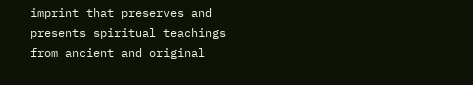imprint that preserves and presents spiritual teachings from ancient and original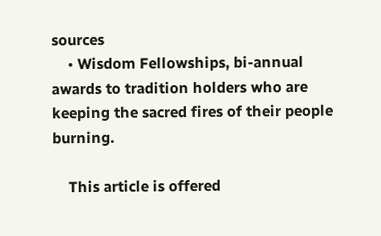sources
    • Wisdom Fellowships, bi-annual awards to tradition holders who are keeping the sacred fires of their people burning.

    This article is offered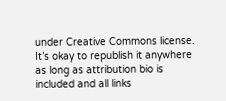under Creative Commons license. It’s okay to republish it anywhere as long as attribution bio is included and all links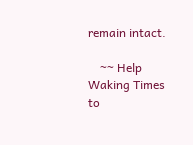remain intact.

    ~~ Help Waking Times to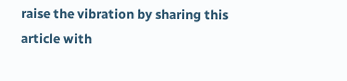raise the vibration by sharing this article with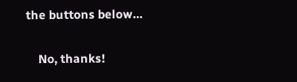the buttons below…

    No, thanks!